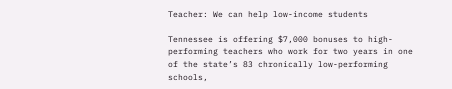Teacher: We can help low-income students

Tennessee is offering $7,000 bonuses to high-performing teachers who work for two years in one of the state’s 83 chronically low-performing schools,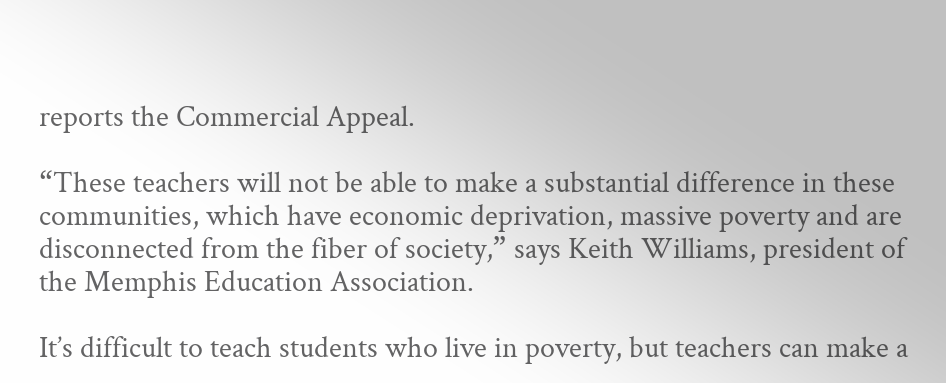reports the Commercial Appeal.

“These teachers will not be able to make a substantial difference in these communities, which have economic deprivation, massive poverty and are disconnected from the fiber of society,” says Keith Williams, president of the Memphis Education Association.

It’s difficult to teach students who live in poverty, but teachers can make a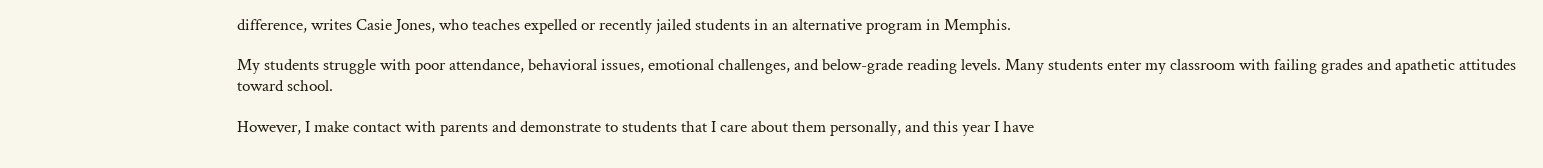difference, writes Casie Jones, who teaches expelled or recently jailed students in an alternative program in Memphis.

My students struggle with poor attendance, behavioral issues, emotional challenges, and below-grade reading levels. Many students enter my classroom with failing grades and apathetic attitudes toward school.

However, I make contact with parents and demonstrate to students that I care about them personally, and this year I have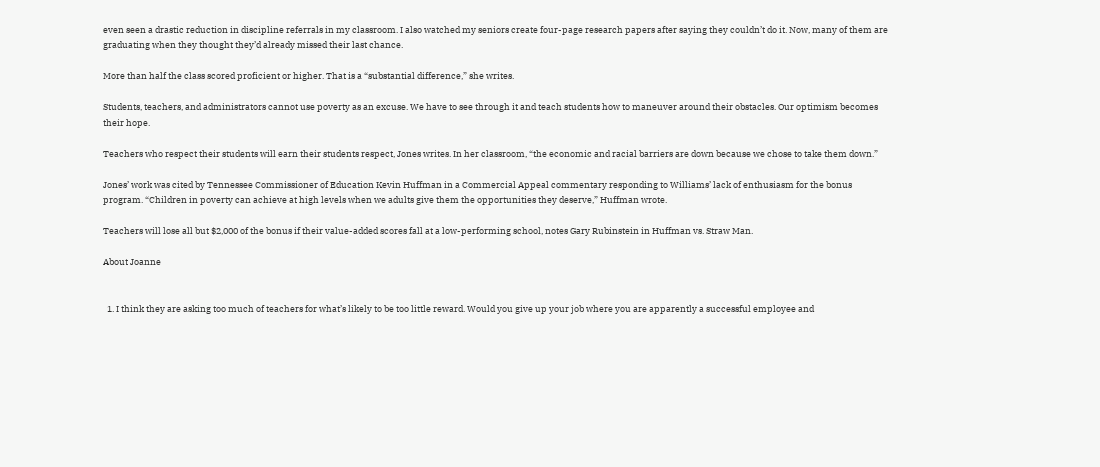even seen a drastic reduction in discipline referrals in my classroom. I also watched my seniors create four-page research papers after saying they couldn’t do it. Now, many of them are graduating when they thought they’d already missed their last chance.

More than half the class scored proficient or higher. That is a “substantial difference,” she writes.

Students, teachers, and administrators cannot use poverty as an excuse. We have to see through it and teach students how to maneuver around their obstacles. Our optimism becomes their hope.

Teachers who respect their students will earn their students respect, Jones writes. In her classroom, “the economic and racial barriers are down because we chose to take them down.”

Jones’ work was cited by Tennessee Commissioner of Education Kevin Huffman in a Commercial Appeal commentary responding to Williams’ lack of enthusiasm for the bonus program. “Children in poverty can achieve at high levels when we adults give them the opportunities they deserve,” Huffman wrote.

Teachers will lose all but $2,000 of the bonus if their value-added scores fall at a low-performing school, notes Gary Rubinstein in Huffman vs. Straw Man.

About Joanne


  1. I think they are asking too much of teachers for what’s likely to be too little reward. Would you give up your job where you are apparently a successful employee and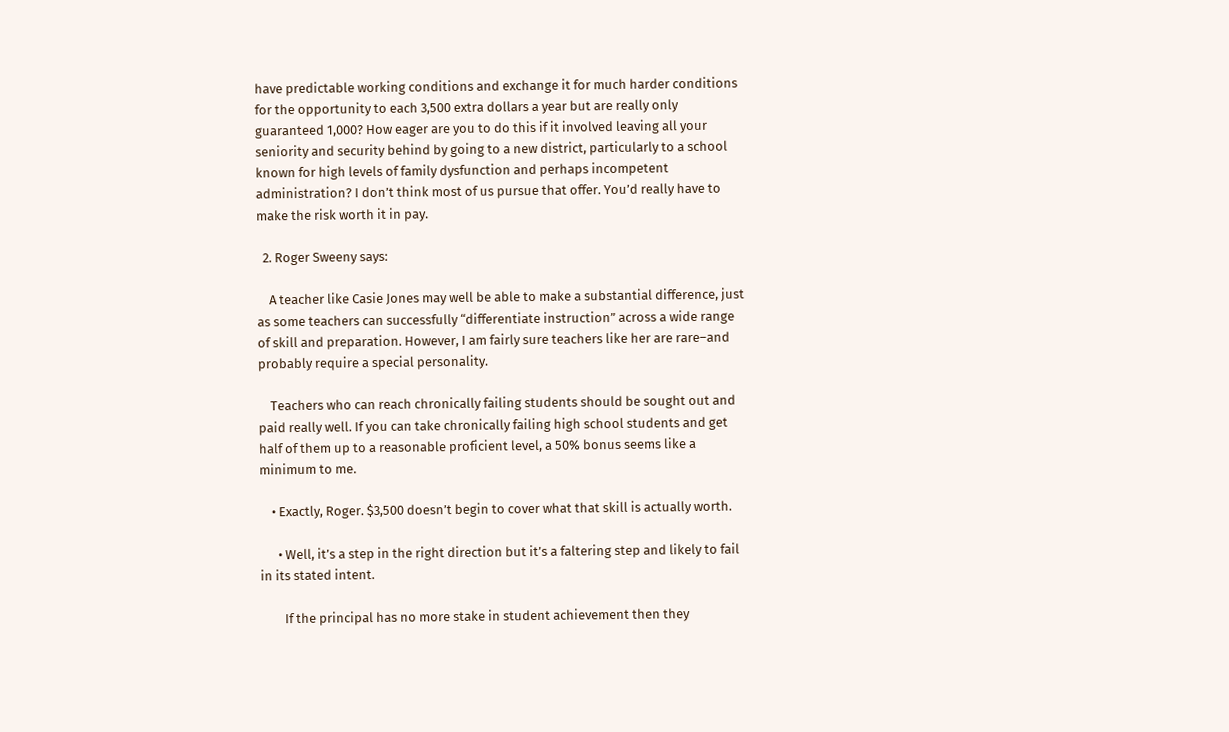have predictable working conditions and exchange it for much harder conditions for the opportunity to each 3,500 extra dollars a year but are really only guaranteed 1,000? How eager are you to do this if it involved leaving all your seniority and security behind by going to a new district, particularly to a school known for high levels of family dysfunction and perhaps incompetent administration? I don’t think most of us pursue that offer. You’d really have to make the risk worth it in pay.

  2. Roger Sweeny says:

    A teacher like Casie Jones may well be able to make a substantial difference, just as some teachers can successfully “differentiate instruction” across a wide range of skill and preparation. However, I am fairly sure teachers like her are rare–and probably require a special personality.

    Teachers who can reach chronically failing students should be sought out and paid really well. If you can take chronically failing high school students and get half of them up to a reasonable proficient level, a 50% bonus seems like a minimum to me.

    • Exactly, Roger. $3,500 doesn’t begin to cover what that skill is actually worth.

      • Well, it’s a step in the right direction but it’s a faltering step and likely to fail in its stated intent.

        If the principal has no more stake in student achievement then they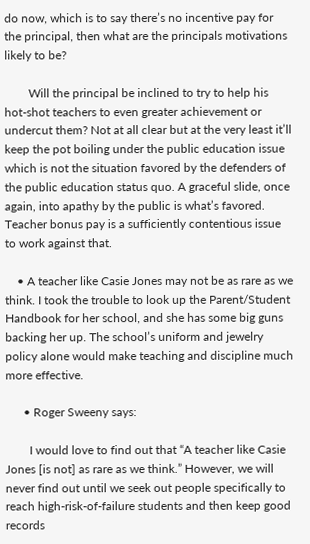do now, which is to say there’s no incentive pay for the principal, then what are the principals motivations likely to be?

        Will the principal be inclined to try to help his hot-shot teachers to even greater achievement or undercut them? Not at all clear but at the very least it’ll keep the pot boiling under the public education issue which is not the situation favored by the defenders of the public education status quo. A graceful slide, once again, into apathy by the public is what’s favored. Teacher bonus pay is a sufficiently contentious issue to work against that.

    • A teacher like Casie Jones may not be as rare as we think. I took the trouble to look up the Parent/Student Handbook for her school, and she has some big guns backing her up. The school’s uniform and jewelry policy alone would make teaching and discipline much more effective.

      • Roger Sweeny says:

        I would love to find out that “A teacher like Casie Jones [is not] as rare as we think.” However, we will never find out until we seek out people specifically to reach high-risk-of-failure students and then keep good records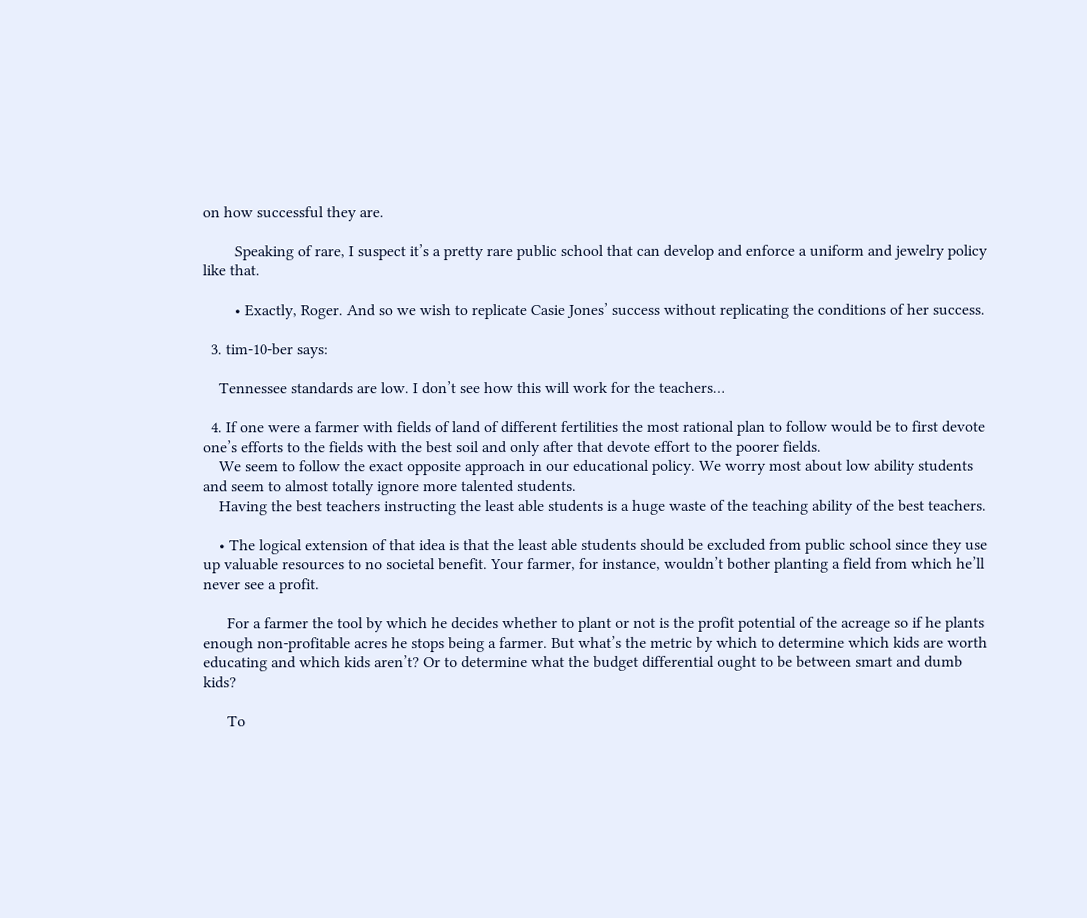on how successful they are.

        Speaking of rare, I suspect it’s a pretty rare public school that can develop and enforce a uniform and jewelry policy like that.

        • Exactly, Roger. And so we wish to replicate Casie Jones’ success without replicating the conditions of her success.

  3. tim-10-ber says:

    Tennessee standards are low. I don’t see how this will work for the teachers…

  4. If one were a farmer with fields of land of different fertilities the most rational plan to follow would be to first devote one’s efforts to the fields with the best soil and only after that devote effort to the poorer fields.
    We seem to follow the exact opposite approach in our educational policy. We worry most about low ability students and seem to almost totally ignore more talented students.
    Having the best teachers instructing the least able students is a huge waste of the teaching ability of the best teachers.

    • The logical extension of that idea is that the least able students should be excluded from public school since they use up valuable resources to no societal benefit. Your farmer, for instance, wouldn’t bother planting a field from which he’ll never see a profit.

      For a farmer the tool by which he decides whether to plant or not is the profit potential of the acreage so if he plants enough non-profitable acres he stops being a farmer. But what’s the metric by which to determine which kids are worth educating and which kids aren’t? Or to determine what the budget differential ought to be between smart and dumb kids?

      To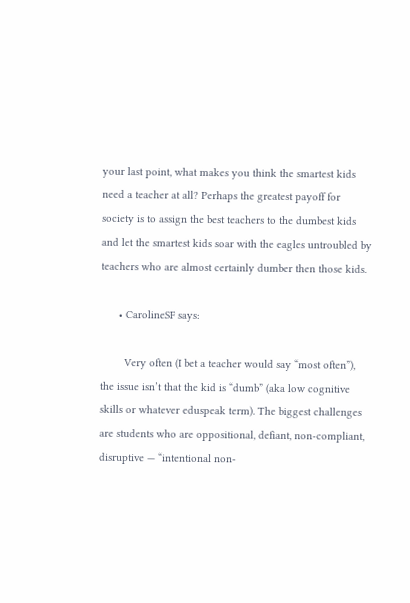your last point, what makes you think the smartest kids need a teacher at all? Perhaps the greatest payoff for society is to assign the best teachers to the dumbest kids and let the smartest kids soar with the eagles untroubled by teachers who are almost certainly dumber then those kids.

      • CarolineSF says:

        Very often (I bet a teacher would say “most often”), the issue isn’t that the kid is “dumb” (aka low cognitive skills or whatever eduspeak term). The biggest challenges are students who are oppositional, defiant, non-compliant, disruptive — “intentional non-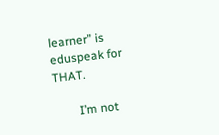learner” is eduspeak for THAT.

        I’m not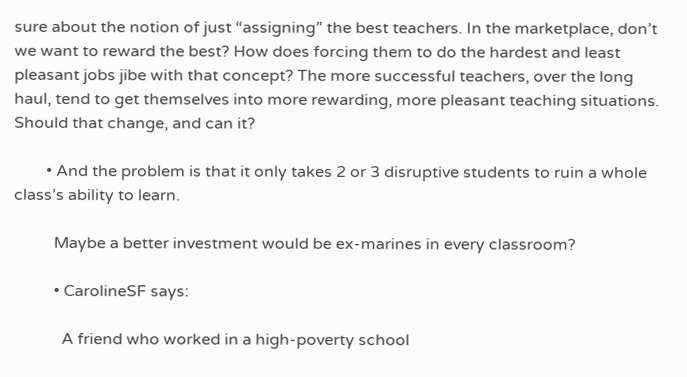sure about the notion of just “assigning” the best teachers. In the marketplace, don’t we want to reward the best? How does forcing them to do the hardest and least pleasant jobs jibe with that concept? The more successful teachers, over the long haul, tend to get themselves into more rewarding, more pleasant teaching situations. Should that change, and can it?

        • And the problem is that it only takes 2 or 3 disruptive students to ruin a whole class’s ability to learn.

          Maybe a better investment would be ex-marines in every classroom?

          • CarolineSF says:

            A friend who worked in a high-poverty school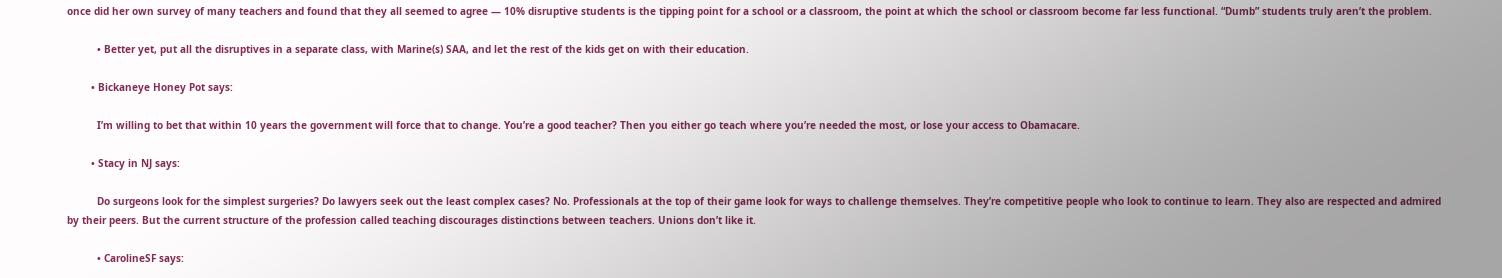once did her own survey of many teachers and found that they all seemed to agree — 10% disruptive students is the tipping point for a school or a classroom, the point at which the school or classroom become far less functional. “Dumb” students truly aren’t the problem.

          • Better yet, put all the disruptives in a separate class, with Marine(s) SAA, and let the rest of the kids get on with their education.

        • Bickaneye Honey Pot says:

          I’m willing to bet that within 10 years the government will force that to change. You’re a good teacher? Then you either go teach where you’re needed the most, or lose your access to Obamacare.

        • Stacy in NJ says:

          Do surgeons look for the simplest surgeries? Do lawyers seek out the least complex cases? No. Professionals at the top of their game look for ways to challenge themselves. They’re competitive people who look to continue to learn. They also are respected and admired by their peers. But the current structure of the profession called teaching discourages distinctions between teachers. Unions don’t like it.

          • CarolineSF says: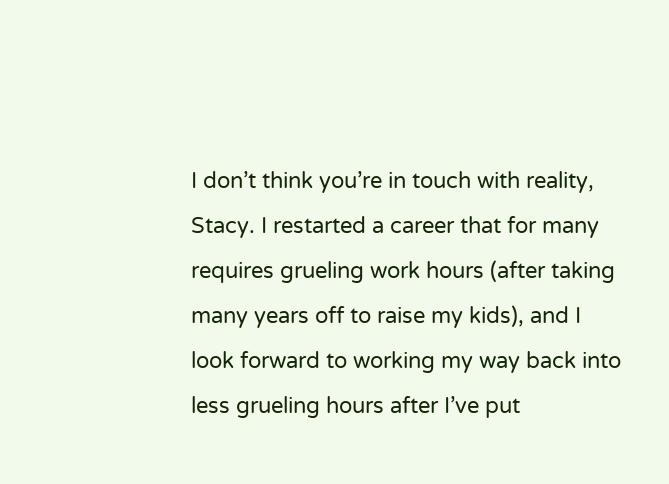I don’t think you’re in touch with reality, Stacy. I restarted a career that for many requires grueling work hours (after taking many years off to raise my kids), and I look forward to working my way back into less grueling hours after I’ve put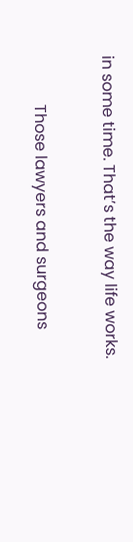in some time. That’s the way life works.

            Those lawyers and surgeons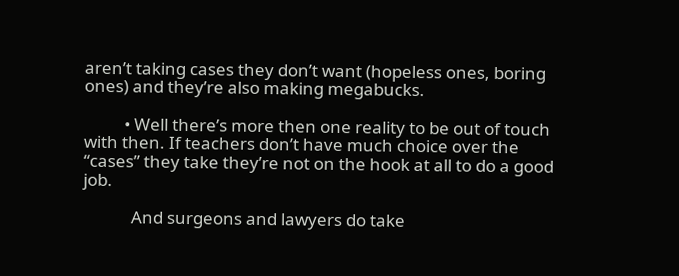aren’t taking cases they don’t want (hopeless ones, boring ones) and they’re also making megabucks.

          • Well there’s more then one reality to be out of touch with then. If teachers don’t have much choice over the “cases” they take they’re not on the hook at all to do a good job.

            And surgeons and lawyers do take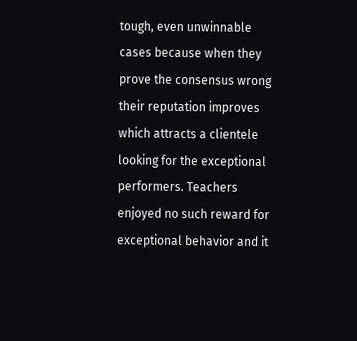tough, even unwinnable cases because when they prove the consensus wrong their reputation improves which attracts a clientele looking for the exceptional performers. Teachers enjoyed no such reward for exceptional behavior and it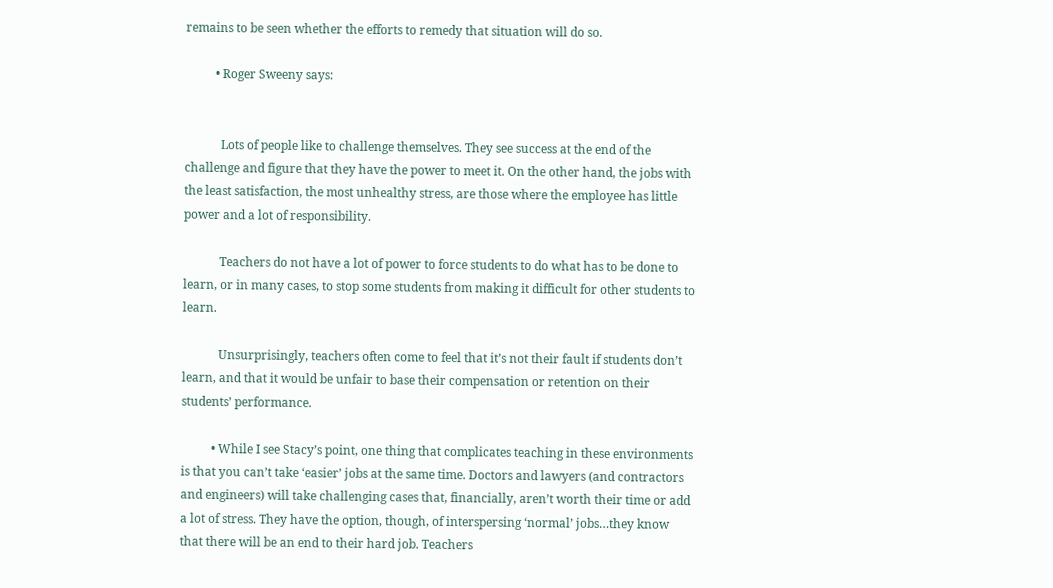remains to be seen whether the efforts to remedy that situation will do so.

          • Roger Sweeny says:


            Lots of people like to challenge themselves. They see success at the end of the challenge and figure that they have the power to meet it. On the other hand, the jobs with the least satisfaction, the most unhealthy stress, are those where the employee has little power and a lot of responsibility.

            Teachers do not have a lot of power to force students to do what has to be done to learn, or in many cases, to stop some students from making it difficult for other students to learn.

            Unsurprisingly, teachers often come to feel that it’s not their fault if students don’t learn, and that it would be unfair to base their compensation or retention on their students’ performance.

          • While I see Stacy’s point, one thing that complicates teaching in these environments is that you can’t take ‘easier’ jobs at the same time. Doctors and lawyers (and contractors and engineers) will take challenging cases that, financially, aren’t worth their time or add a lot of stress. They have the option, though, of interspersing ‘normal’ jobs…they know that there will be an end to their hard job. Teachers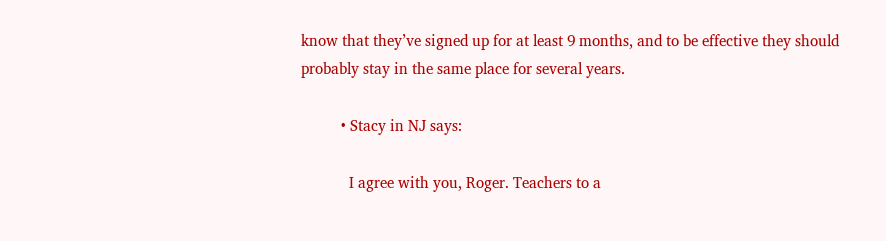know that they’ve signed up for at least 9 months, and to be effective they should probably stay in the same place for several years.

          • Stacy in NJ says:

            I agree with you, Roger. Teachers to a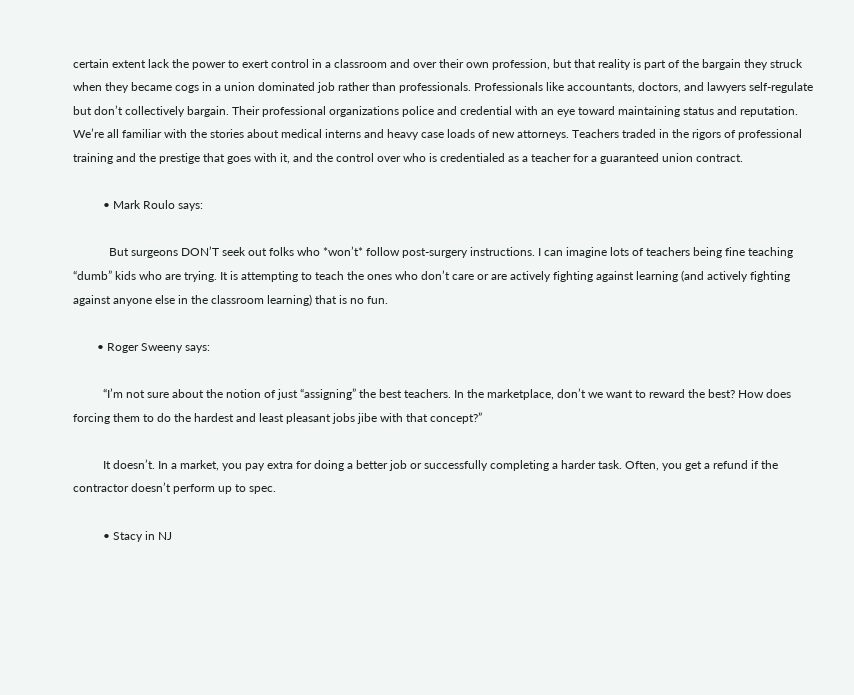certain extent lack the power to exert control in a classroom and over their own profession, but that reality is part of the bargain they struck when they became cogs in a union dominated job rather than professionals. Professionals like accountants, doctors, and lawyers self-regulate but don’t collectively bargain. Their professional organizations police and credential with an eye toward maintaining status and reputation. We’re all familiar with the stories about medical interns and heavy case loads of new attorneys. Teachers traded in the rigors of professional training and the prestige that goes with it, and the control over who is credentialed as a teacher for a guaranteed union contract.

          • Mark Roulo says:

            But surgeons DON’T seek out folks who *won’t* follow post-surgery instructions. I can imagine lots of teachers being fine teaching “dumb” kids who are trying. It is attempting to teach the ones who don’t care or are actively fighting against learning (and actively fighting against anyone else in the classroom learning) that is no fun.

        • Roger Sweeny says:

          “I’m not sure about the notion of just “assigning” the best teachers. In the marketplace, don’t we want to reward the best? How does forcing them to do the hardest and least pleasant jobs jibe with that concept?”

          It doesn’t. In a market, you pay extra for doing a better job or successfully completing a harder task. Often, you get a refund if the contractor doesn’t perform up to spec.

          • Stacy in NJ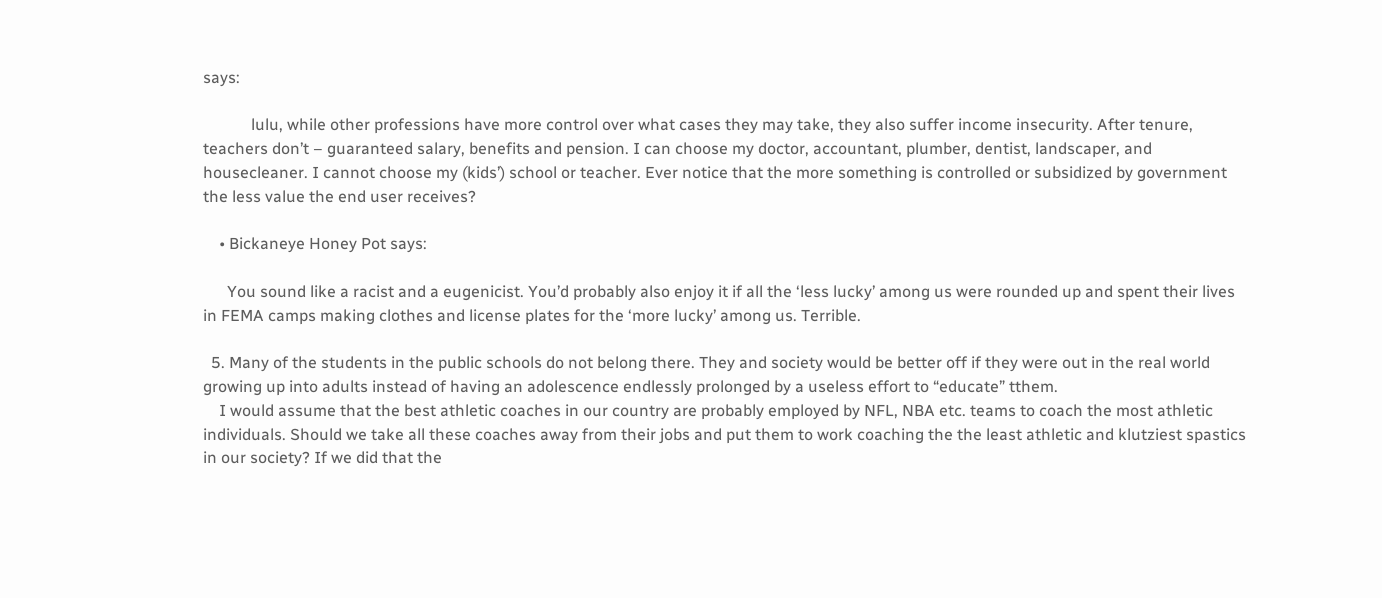says:

            lulu, while other professions have more control over what cases they may take, they also suffer income insecurity. After tenure, teachers don’t – guaranteed salary, benefits and pension. I can choose my doctor, accountant, plumber, dentist, landscaper, and housecleaner. I cannot choose my (kids’) school or teacher. Ever notice that the more something is controlled or subsidized by government the less value the end user receives?

    • Bickaneye Honey Pot says:

      You sound like a racist and a eugenicist. You’d probably also enjoy it if all the ‘less lucky’ among us were rounded up and spent their lives in FEMA camps making clothes and license plates for the ‘more lucky’ among us. Terrible.

  5. Many of the students in the public schools do not belong there. They and society would be better off if they were out in the real world growing up into adults instead of having an adolescence endlessly prolonged by a useless effort to “educate” tthem.
    I would assume that the best athletic coaches in our country are probably employed by NFL, NBA etc. teams to coach the most athletic individuals. Should we take all these coaches away from their jobs and put them to work coaching the the least athletic and klutziest spastics in our society? If we did that the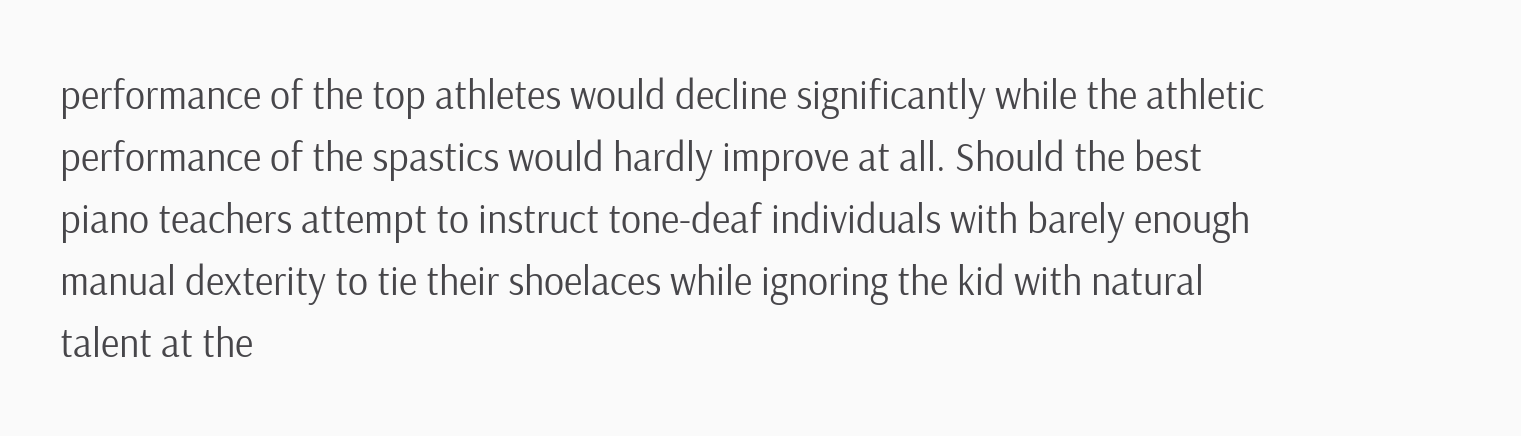performance of the top athletes would decline significantly while the athletic performance of the spastics would hardly improve at all. Should the best piano teachers attempt to instruct tone-deaf individuals with barely enough manual dexterity to tie their shoelaces while ignoring the kid with natural talent at the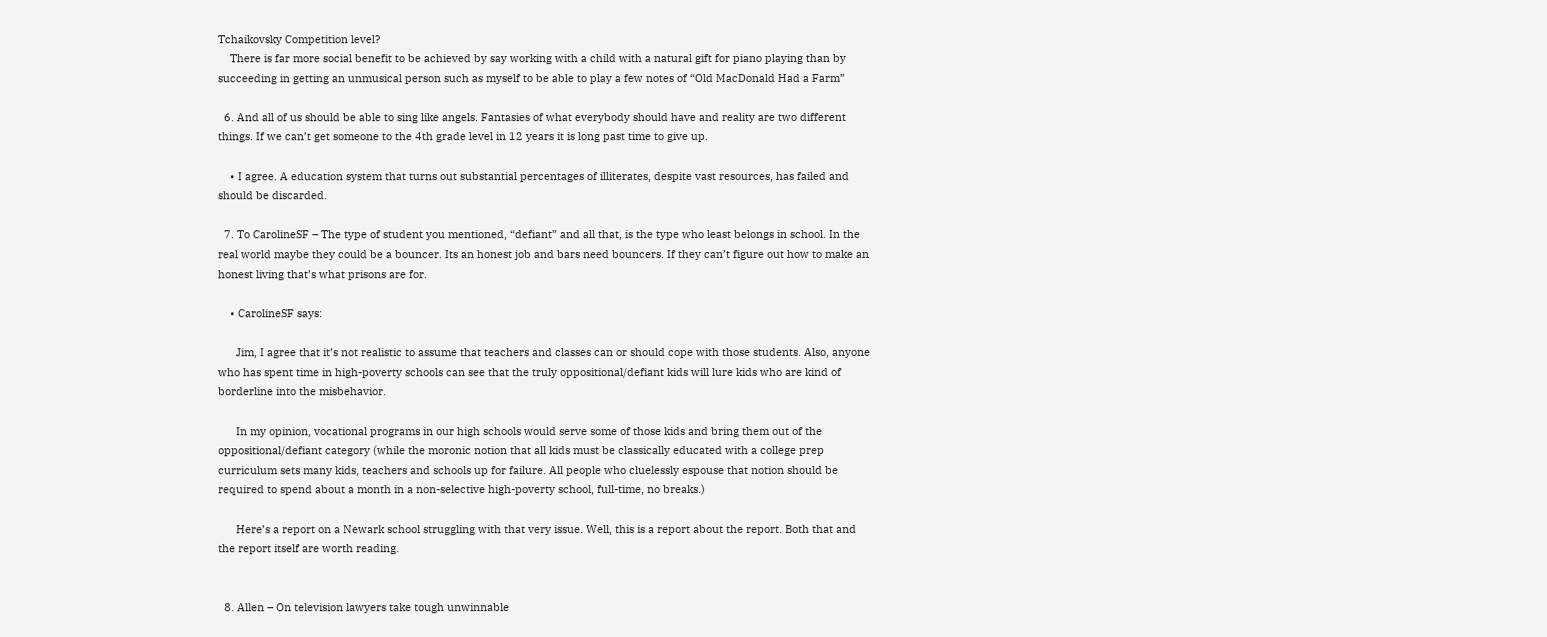Tchaikovsky Competition level?
    There is far more social benefit to be achieved by say working with a child with a natural gift for piano playing than by succeeding in getting an unmusical person such as myself to be able to play a few notes of “Old MacDonald Had a Farm”

  6. And all of us should be able to sing like angels. Fantasies of what everybody should have and reality are two different things. If we can’t get someone to the 4th grade level in 12 years it is long past time to give up.

    • I agree. A education system that turns out substantial percentages of illiterates, despite vast resources, has failed and should be discarded.

  7. To CarolineSF – The type of student you mentioned, “defiant” and all that, is the type who least belongs in school. In the real world maybe they could be a bouncer. Its an honest job and bars need bouncers. If they can’t figure out how to make an honest living that’s what prisons are for.

    • CarolineSF says:

      Jim, I agree that it’s not realistic to assume that teachers and classes can or should cope with those students. Also, anyone who has spent time in high-poverty schools can see that the truly oppositional/defiant kids will lure kids who are kind of borderline into the misbehavior.

      In my opinion, vocational programs in our high schools would serve some of those kids and bring them out of the oppositional/defiant category (while the moronic notion that all kids must be classically educated with a college prep curriculum sets many kids, teachers and schools up for failure. All people who cluelessly espouse that notion should be required to spend about a month in a non-selective high-poverty school, full-time, no breaks.)

      Here’s a report on a Newark school struggling with that very issue. Well, this is a report about the report. Both that and the report itself are worth reading.


  8. Allen – On television lawyers take tough unwinnable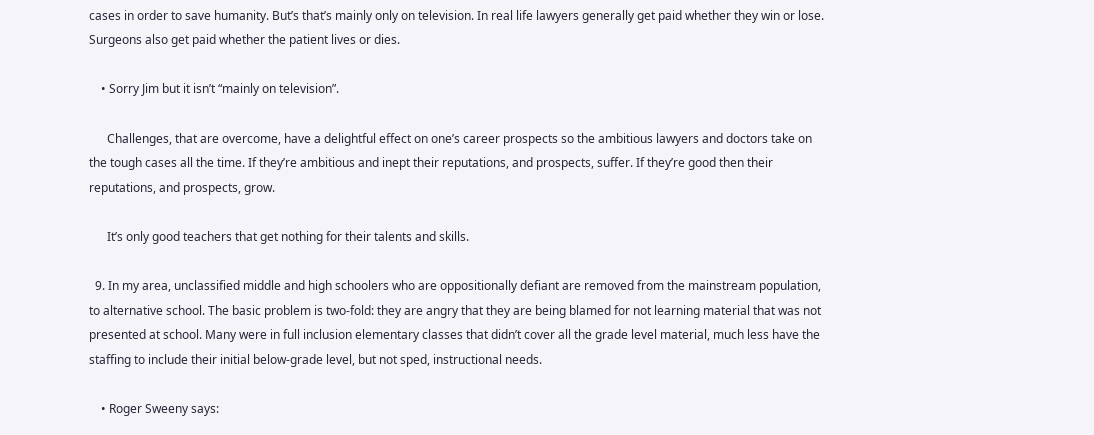cases in order to save humanity. But’s that’s mainly only on television. In real life lawyers generally get paid whether they win or lose. Surgeons also get paid whether the patient lives or dies.

    • Sorry Jim but it isn’t “mainly on television”.

      Challenges, that are overcome, have a delightful effect on one’s career prospects so the ambitious lawyers and doctors take on the tough cases all the time. If they’re ambitious and inept their reputations, and prospects, suffer. If they’re good then their reputations, and prospects, grow.

      It’s only good teachers that get nothing for their talents and skills.

  9. In my area, unclassified middle and high schoolers who are oppositionally defiant are removed from the mainstream population, to alternative school. The basic problem is two-fold: they are angry that they are being blamed for not learning material that was not presented at school. Many were in full inclusion elementary classes that didn’t cover all the grade level material, much less have the staffing to include their initial below-grade level, but not sped, instructional needs.

    • Roger Sweeny says: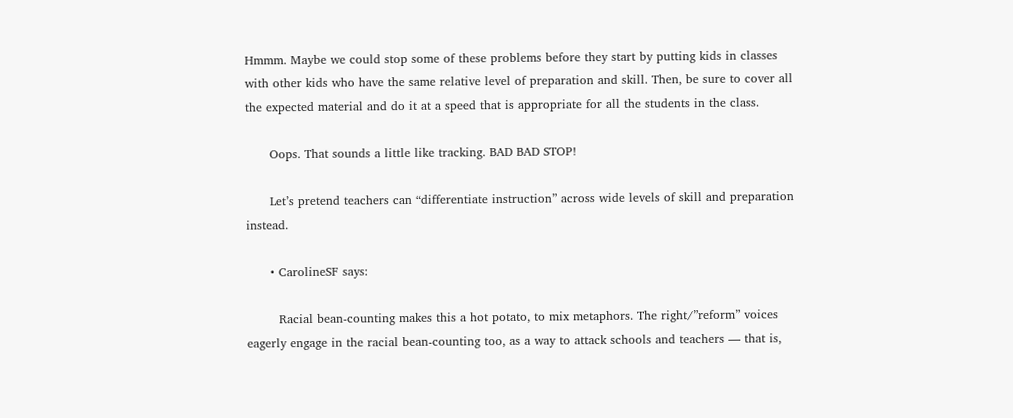Hmmm. Maybe we could stop some of these problems before they start by putting kids in classes with other kids who have the same relative level of preparation and skill. Then, be sure to cover all the expected material and do it at a speed that is appropriate for all the students in the class.

      Oops. That sounds a little like tracking. BAD BAD STOP!

      Let’s pretend teachers can “differentiate instruction” across wide levels of skill and preparation instead.

      • CarolineSF says:

        Racial bean-counting makes this a hot potato, to mix metaphors. The right/”reform” voices eagerly engage in the racial bean-counting too, as a way to attack schools and teachers — that is,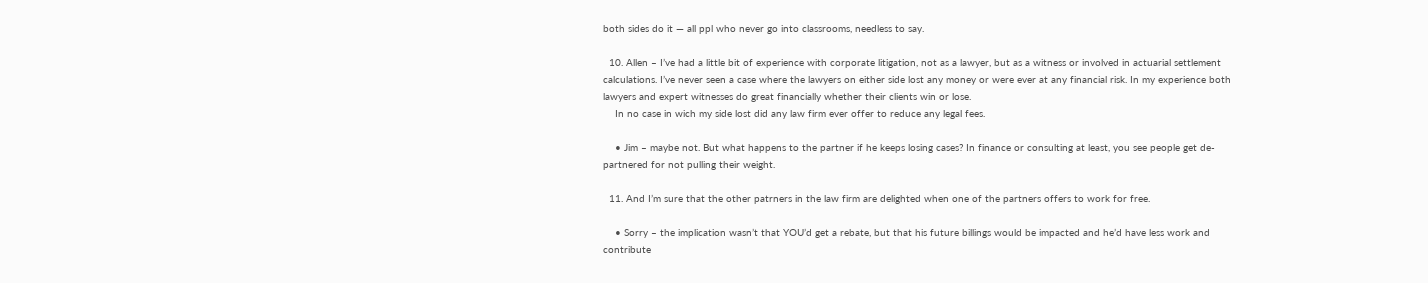both sides do it — all ppl who never go into classrooms, needless to say.

  10. Allen – I’ve had a little bit of experience with corporate litigation, not as a lawyer, but as a witness or involved in actuarial settlement calculations. I’ve never seen a case where the lawyers on either side lost any money or were ever at any financial risk. In my experience both lawyers and expert witnesses do great financially whether their clients win or lose.
    In no case in wich my side lost did any law firm ever offer to reduce any legal fees.

    • Jim – maybe not. But what happens to the partner if he keeps losing cases? In finance or consulting at least, you see people get de-partnered for not pulling their weight.

  11. And I’m sure that the other patrners in the law firm are delighted when one of the partners offers to work for free.

    • Sorry – the implication wasn’t that YOU’d get a rebate, but that his future billings would be impacted and he’d have less work and contribute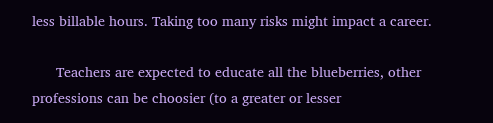less billable hours. Taking too many risks might impact a career.

      Teachers are expected to educate all the blueberries, other professions can be choosier (to a greater or lesser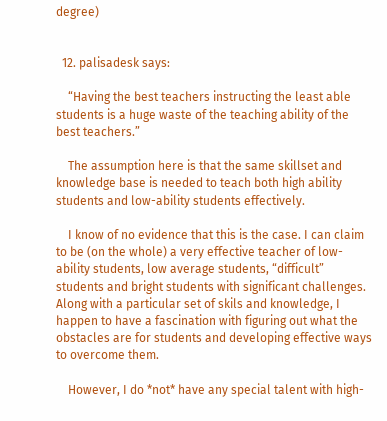degree)


  12. palisadesk says:

    “Having the best teachers instructing the least able students is a huge waste of the teaching ability of the best teachers.”

    The assumption here is that the same skillset and knowledge base is needed to teach both high ability students and low-ability students effectively.

    I know of no evidence that this is the case. I can claim to be (on the whole) a very effective teacher of low-ability students, low average students, “difficult” students and bright students with significant challenges. Along with a particular set of skils and knowledge, I happen to have a fascination with figuring out what the obstacles are for students and developing effective ways to overcome them.

    However, I do *not* have any special talent with high-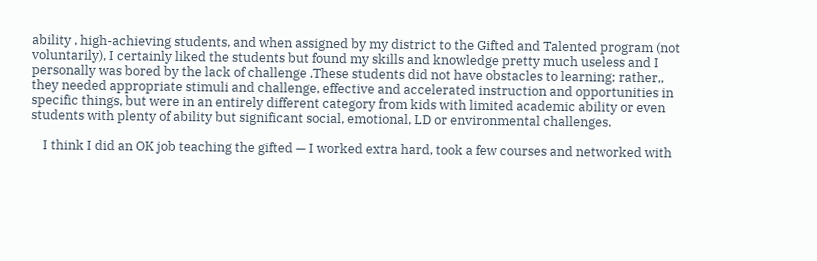ability , high-achieving students, and when assigned by my district to the Gifted and Talented program (not voluntarily), I certainly liked the students but found my skills and knowledge pretty much useless and I personally was bored by the lack of challenge .These students did not have obstacles to learning; rather,, they needed appropriate stimuli and challenge, effective and accelerated instruction and opportunities in specific things, but were in an entirely different category from kids with limited academic ability or even students with plenty of ability but significant social, emotional, LD or environmental challenges.

    I think I did an OK job teaching the gifted — I worked extra hard, took a few courses and networked with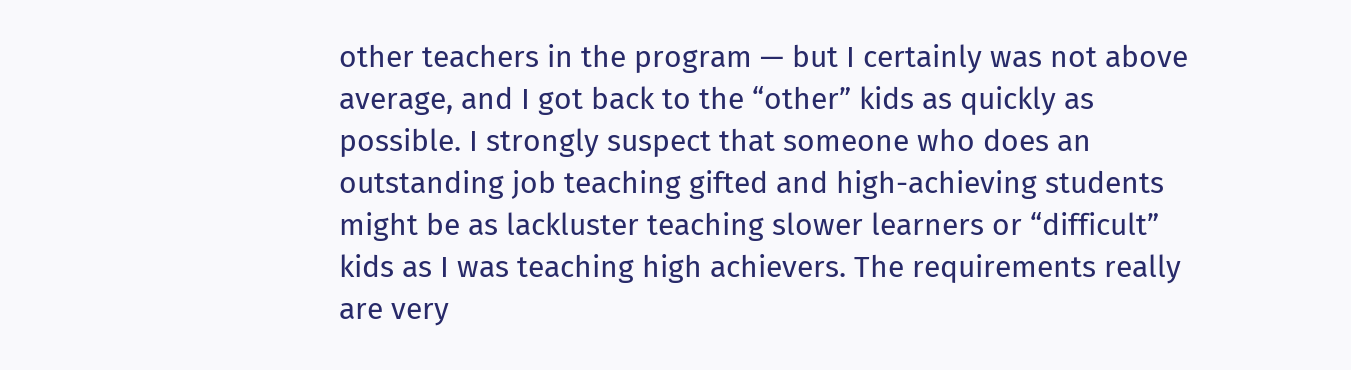other teachers in the program — but I certainly was not above average, and I got back to the “other” kids as quickly as possible. I strongly suspect that someone who does an outstanding job teaching gifted and high-achieving students might be as lackluster teaching slower learners or “difficult” kids as I was teaching high achievers. The requirements really are very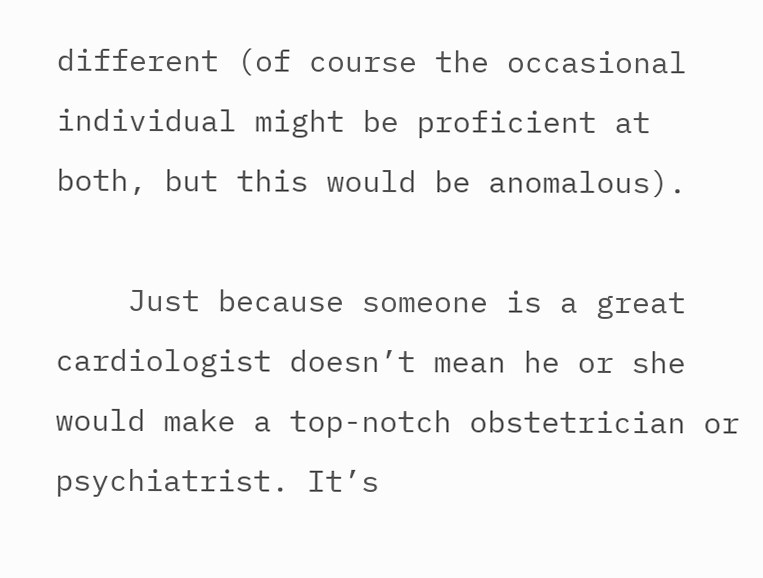different (of course the occasional individual might be proficient at both, but this would be anomalous).

    Just because someone is a great cardiologist doesn’t mean he or she would make a top-notch obstetrician or psychiatrist. It’s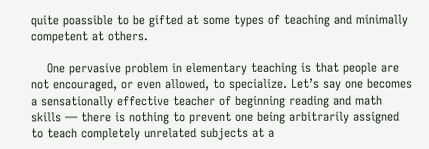quite poassible to be gifted at some types of teaching and minimally competent at others.

    One pervasive problem in elementary teaching is that people are not encouraged, or even allowed, to specialize. Let’s say one becomes a sensationally effective teacher of beginning reading and math skills — there is nothing to prevent one being arbitrarily assigned to teach completely unrelated subjects at a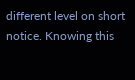different level on short notice. Knowing this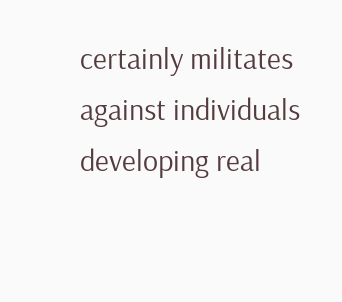certainly militates against individuals developing real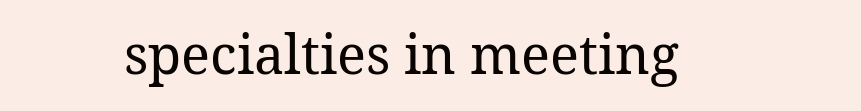specialties in meeting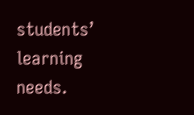students’ learning needs.